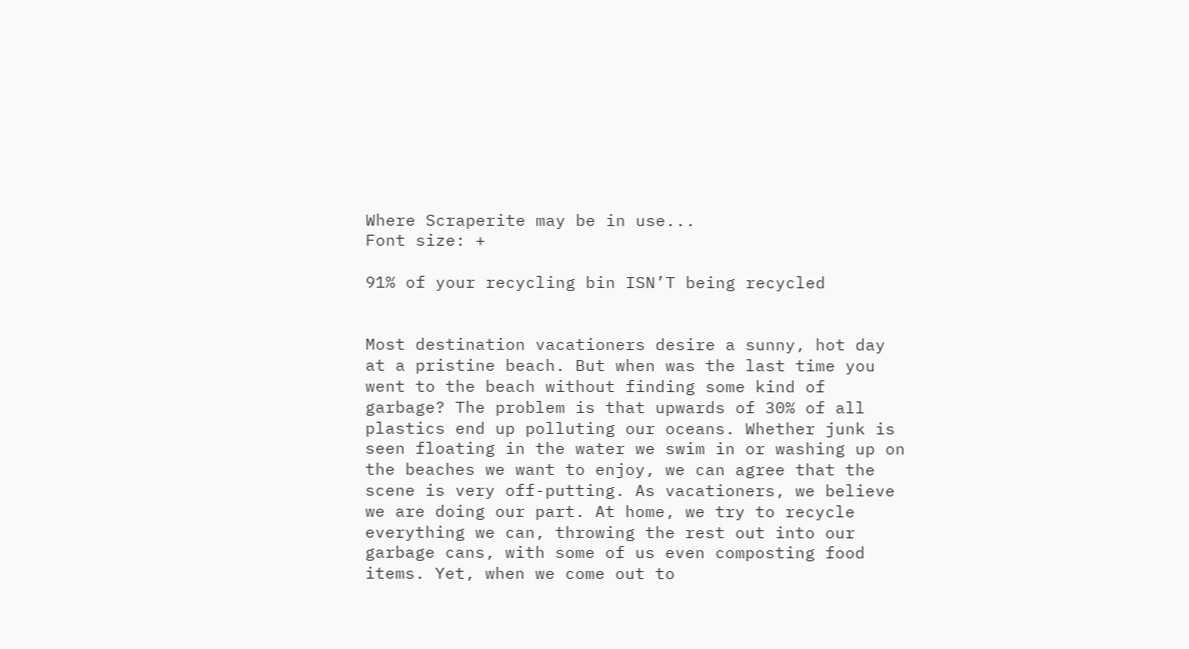Where Scraperite may be in use...
Font size: +

91% of your recycling bin ISN’T being recycled


Most destination vacationers desire a sunny, hot day at a pristine beach. But when was the last time you went to the beach without finding some kind of garbage? The problem is that upwards of 30% of all plastics end up polluting our oceans. Whether junk is seen floating in the water we swim in or washing up on the beaches we want to enjoy, we can agree that the scene is very off-putting. As vacationers, we believe we are doing our part. At home, we try to recycle everything we can, throwing the rest out into our garbage cans, with some of us even composting food items. Yet, when we come out to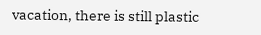vacation, there is still plastic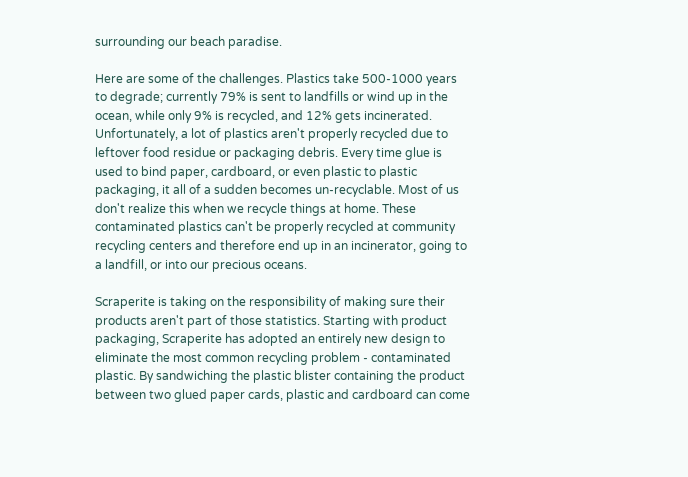surrounding our beach paradise.

Here are some of the challenges. Plastics take 500-1000 years to degrade; currently 79% is sent to landfills or wind up in the ocean, while only 9% is recycled, and 12% gets incinerated. Unfortunately, a lot of plastics aren't properly recycled due to leftover food residue or packaging debris. Every time glue is used to bind paper, cardboard, or even plastic to plastic packaging, it all of a sudden becomes un-recyclable. Most of us don't realize this when we recycle things at home. These contaminated plastics can't be properly recycled at community recycling centers and therefore end up in an incinerator, going to a landfill, or into our precious oceans.

Scraperite is taking on the responsibility of making sure their products aren't part of those statistics. Starting with product packaging, Scraperite has adopted an entirely new design to eliminate the most common recycling problem - contaminated plastic. By sandwiching the plastic blister containing the product between two glued paper cards, plastic and cardboard can come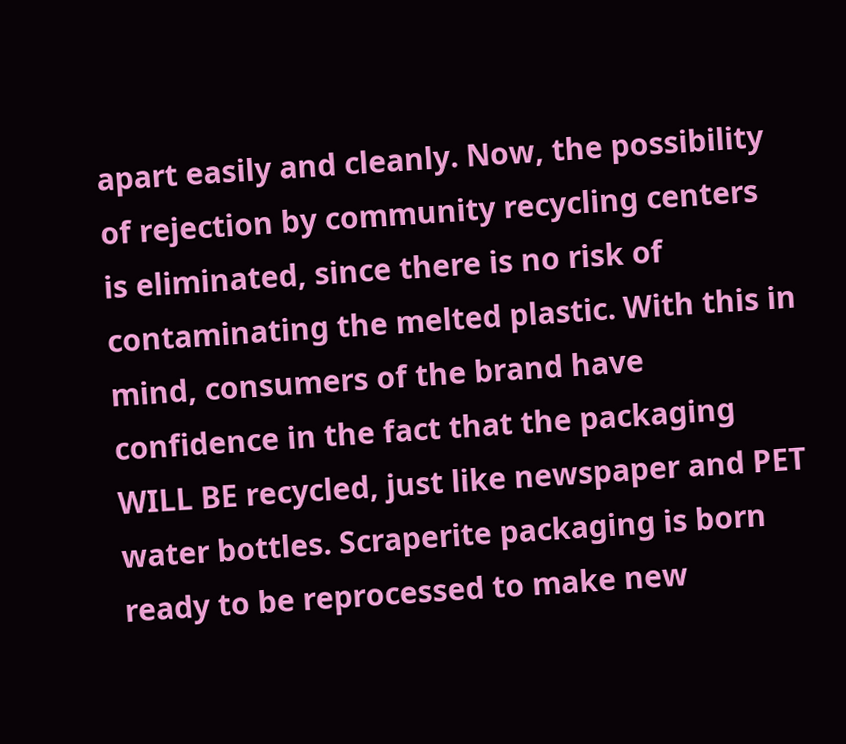apart easily and cleanly. Now, the possibility of rejection by community recycling centers is eliminated, since there is no risk of contaminating the melted plastic. With this in mind, consumers of the brand have confidence in the fact that the packaging WILL BE recycled, just like newspaper and PET water bottles. Scraperite packaging is born ready to be reprocessed to make new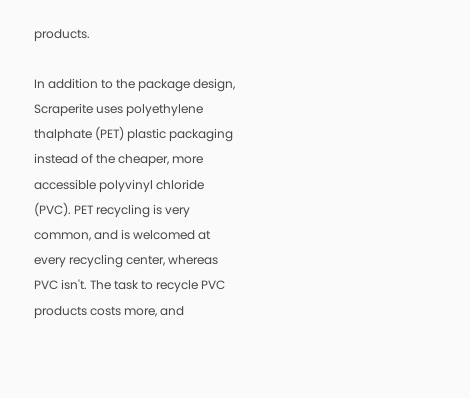products.

In addition to the package design, Scraperite uses polyethylene thalphate (PET) plastic packaging instead of the cheaper, more accessible polyvinyl chloride (PVC). PET recycling is very common, and is welcomed at every recycling center, whereas PVC isn't. The task to recycle PVC products costs more, and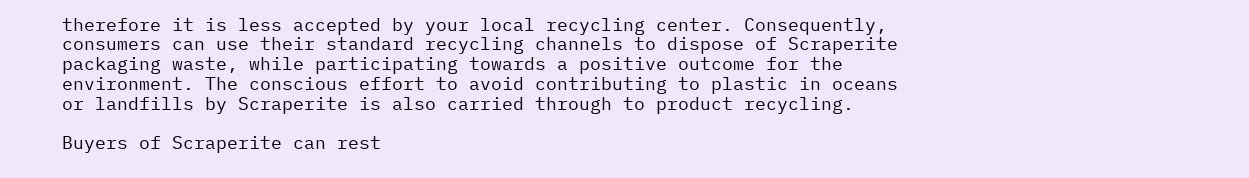therefore it is less accepted by your local recycling center. Consequently, consumers can use their standard recycling channels to dispose of Scraperite packaging waste, while participating towards a positive outcome for the environment. The conscious effort to avoid contributing to plastic in oceans or landfills by Scraperite is also carried through to product recycling.

Buyers of Scraperite can rest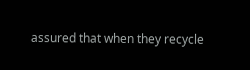assured that when they recycle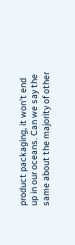product packaging, it won't end up in our oceans. Can we say the same about the majority of other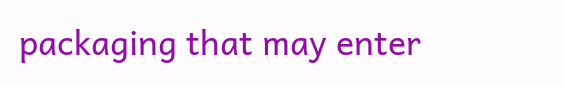packaging that may enter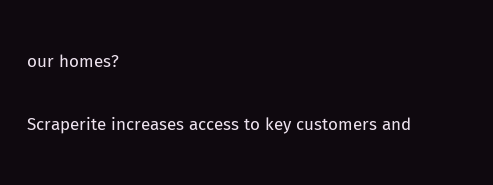our homes?

Scraperite increases access to key customers and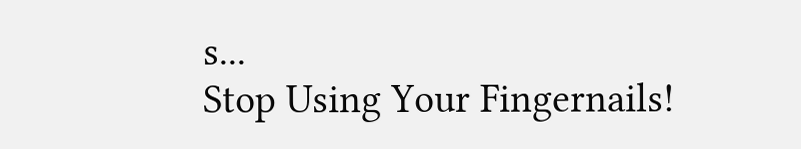s...
Stop Using Your Fingernails!